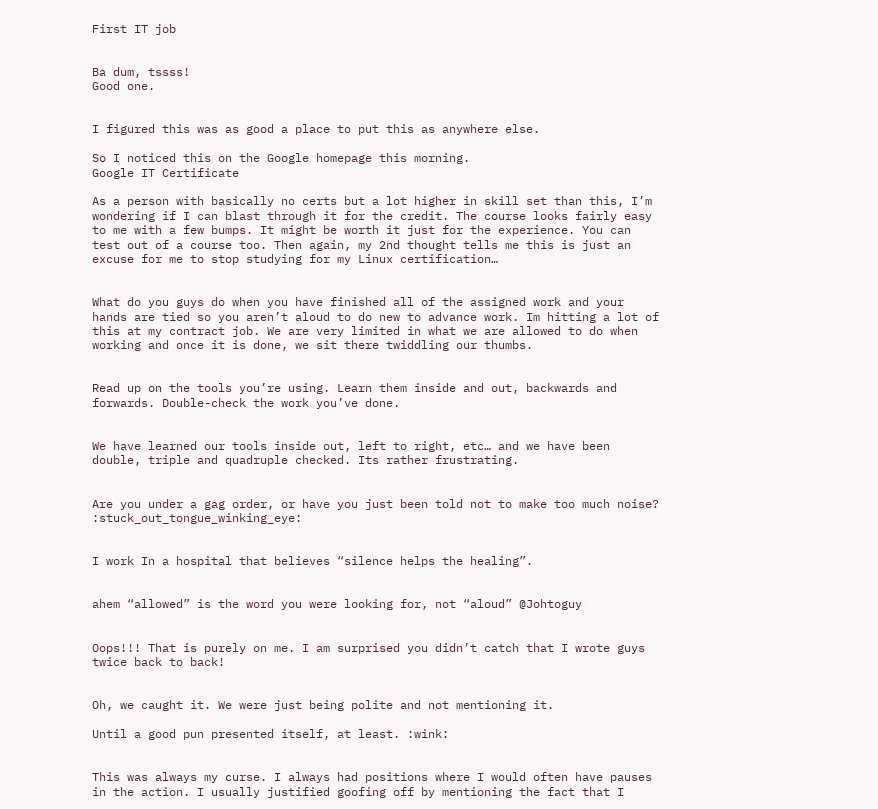First IT job


Ba dum, tssss!
Good one.


I figured this was as good a place to put this as anywhere else.

So I noticed this on the Google homepage this morning.
Google IT Certificate

As a person with basically no certs but a lot higher in skill set than this, I’m wondering if I can blast through it for the credit. The course looks fairly easy to me with a few bumps. It might be worth it just for the experience. You can test out of a course too. Then again, my 2nd thought tells me this is just an excuse for me to stop studying for my Linux certification…


What do you guys do when you have finished all of the assigned work and your hands are tied so you aren’t aloud to do new to advance work. Im hitting a lot of this at my contract job. We are very limited in what we are allowed to do when working and once it is done, we sit there twiddling our thumbs.


Read up on the tools you’re using. Learn them inside and out, backwards and forwards. Double-check the work you’ve done.


We have learned our tools inside out, left to right, etc… and we have been double, triple and quadruple checked. Its rather frustrating.


Are you under a gag order, or have you just been told not to make too much noise? :stuck_out_tongue_winking_eye:


I work In a hospital that believes “silence helps the healing”.


ahem “allowed” is the word you were looking for, not “aloud” @Johtoguy


Oops!!! That is purely on me. I am surprised you didn’t catch that I wrote guys twice back to back!


Oh, we caught it. We were just being polite and not mentioning it.

Until a good pun presented itself, at least. :wink:


This was always my curse. I always had positions where I would often have pauses in the action. I usually justified goofing off by mentioning the fact that I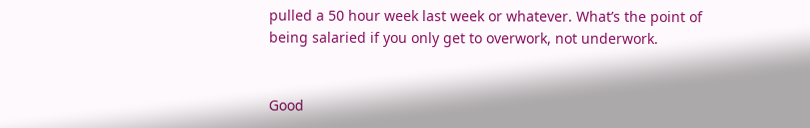pulled a 50 hour week last week or whatever. What’s the point of being salaried if you only get to overwork, not underwork.


Good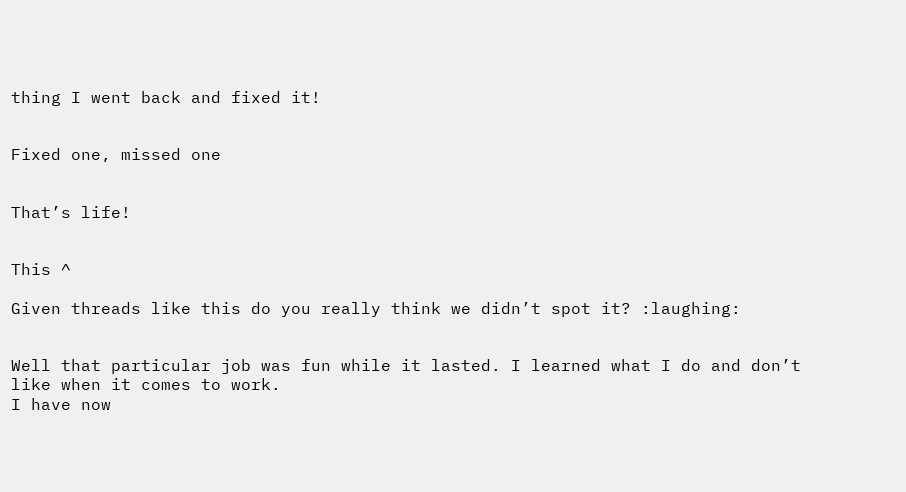thing I went back and fixed it!


Fixed one, missed one


That’s life!


This ^

Given threads like this do you really think we didn’t spot it? :laughing:


Well that particular job was fun while it lasted. I learned what I do and don’t like when it comes to work.
I have now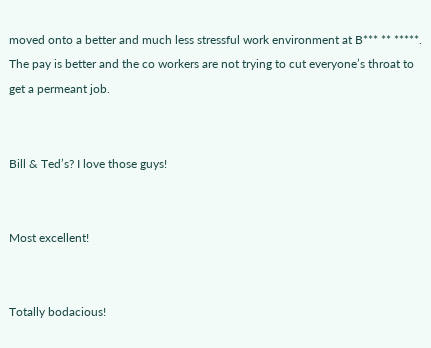moved onto a better and much less stressful work environment at B*** ** *****. The pay is better and the co workers are not trying to cut everyone’s throat to get a permeant job.


Bill & Ted’s? I love those guys!


Most excellent!


Totally bodacious!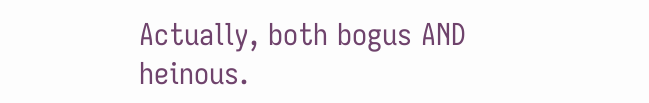Actually, both bogus AND heinous.